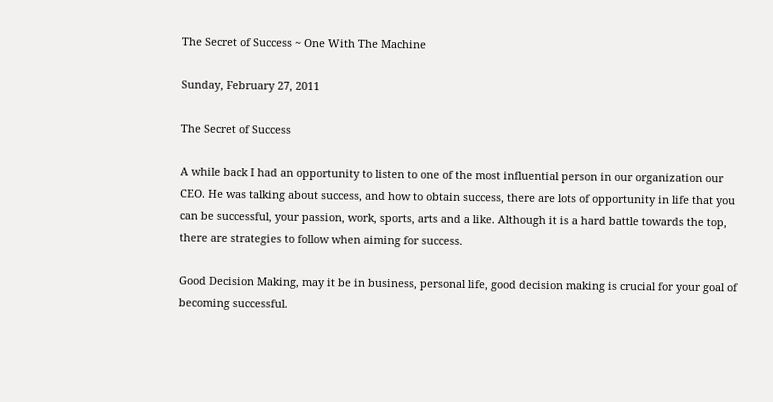The Secret of Success ~ One With The Machine

Sunday, February 27, 2011

The Secret of Success

A while back I had an opportunity to listen to one of the most influential person in our organization our CEO. He was talking about success, and how to obtain success, there are lots of opportunity in life that you can be successful, your passion, work, sports, arts and a like. Although it is a hard battle towards the top, there are strategies to follow when aiming for success.

Good Decision Making, may it be in business, personal life, good decision making is crucial for your goal of becoming successful.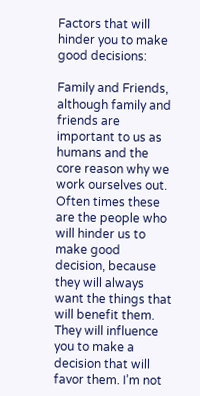Factors that will hinder you to make good decisions:

Family and Friends, although family and friends are important to us as humans and the core reason why we work ourselves out. Often times these are the people who will hinder us to make good decision, because they will always want the things that will benefit them. They will influence you to make a decision that will favor them. I’m not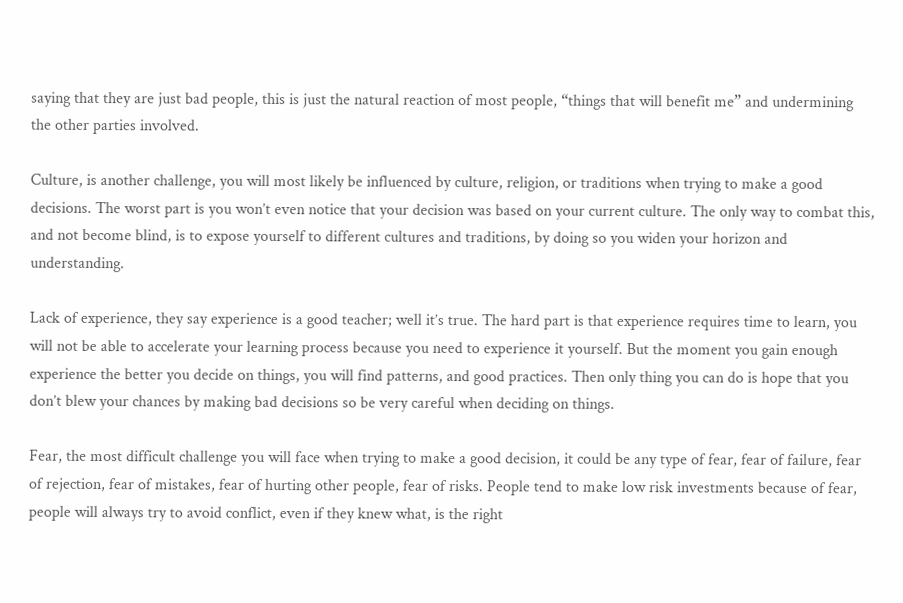saying that they are just bad people, this is just the natural reaction of most people, “things that will benefit me” and undermining the other parties involved.

Culture, is another challenge, you will most likely be influenced by culture, religion, or traditions when trying to make a good decisions. The worst part is you won’t even notice that your decision was based on your current culture. The only way to combat this, and not become blind, is to expose yourself to different cultures and traditions, by doing so you widen your horizon and understanding.

Lack of experience, they say experience is a good teacher; well it’s true. The hard part is that experience requires time to learn, you will not be able to accelerate your learning process because you need to experience it yourself. But the moment you gain enough experience the better you decide on things, you will find patterns, and good practices. Then only thing you can do is hope that you don’t blew your chances by making bad decisions so be very careful when deciding on things.

Fear, the most difficult challenge you will face when trying to make a good decision, it could be any type of fear, fear of failure, fear of rejection, fear of mistakes, fear of hurting other people, fear of risks. People tend to make low risk investments because of fear, people will always try to avoid conflict, even if they knew what, is the right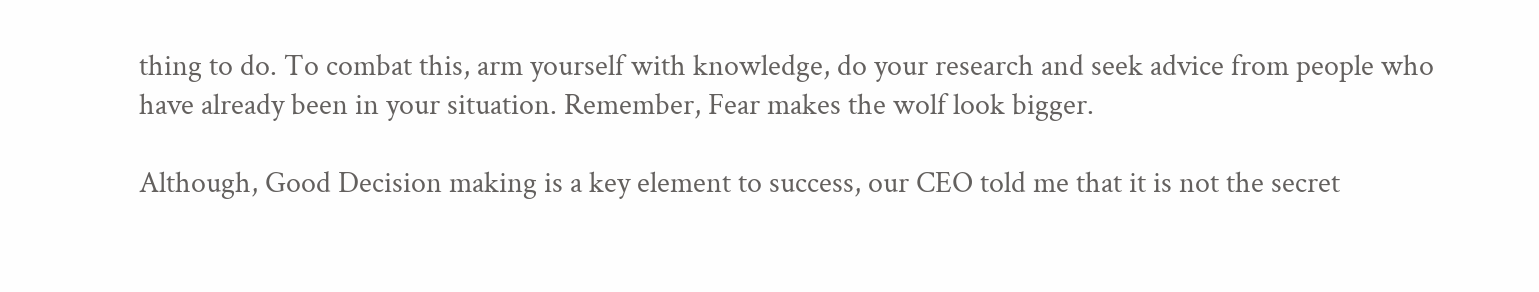thing to do. To combat this, arm yourself with knowledge, do your research and seek advice from people who have already been in your situation. Remember, Fear makes the wolf look bigger.

Although, Good Decision making is a key element to success, our CEO told me that it is not the secret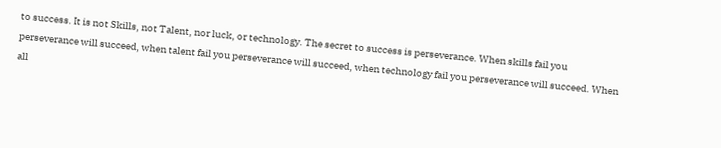to success. It is not Skills, not Talent, nor luck, or technology. The secret to success is perseverance. When skills fail you perseverance will succeed, when talent fail you perseverance will succeed, when technology fail you perseverance will succeed. When all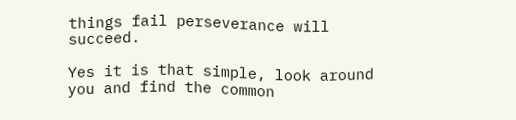things fail perseverance will succeed.

Yes it is that simple, look around you and find the common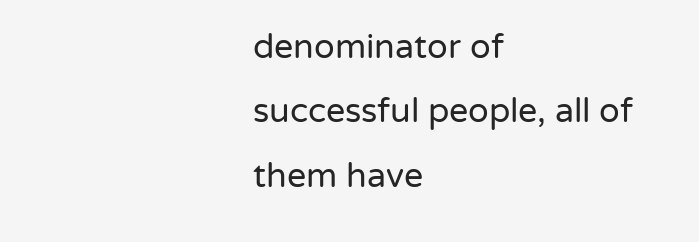denominator of successful people, all of them have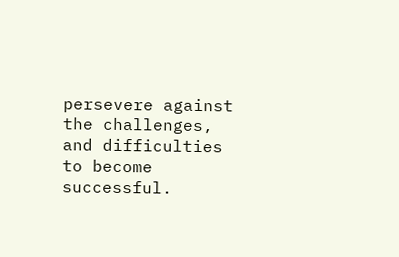persevere against the challenges, and difficulties to become successful.